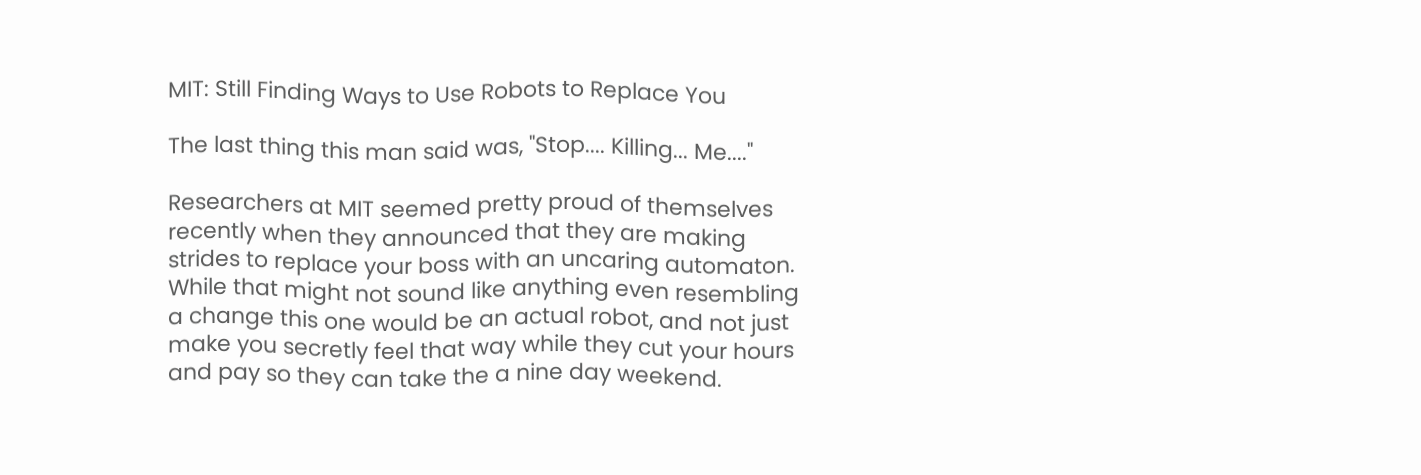MIT: Still Finding Ways to Use Robots to Replace You

The last thing this man said was, "Stop.... Killing... Me...."

Researchers at MIT seemed pretty proud of themselves recently when they announced that they are making strides to replace your boss with an uncaring automaton. While that might not sound like anything even resembling a change this one would be an actual robot, and not just make you secretly feel that way while they cut your hours and pay so they can take the a nine day weekend.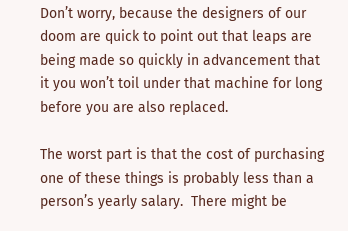Don’t worry, because the designers of our doom are quick to point out that leaps are being made so quickly in advancement that it you won’t toil under that machine for long before you are also replaced.

The worst part is that the cost of purchasing one of these things is probably less than a person’s yearly salary.  There might be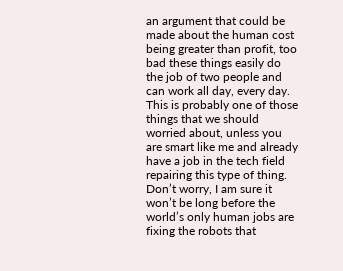an argument that could be made about the human cost being greater than profit, too bad these things easily do the job of two people and can work all day, every day.  This is probably one of those things that we should worried about, unless you are smart like me and already have a job in the tech field repairing this type of thing.  Don’t worry, I am sure it won’t be long before the world’s only human jobs are fixing the robots that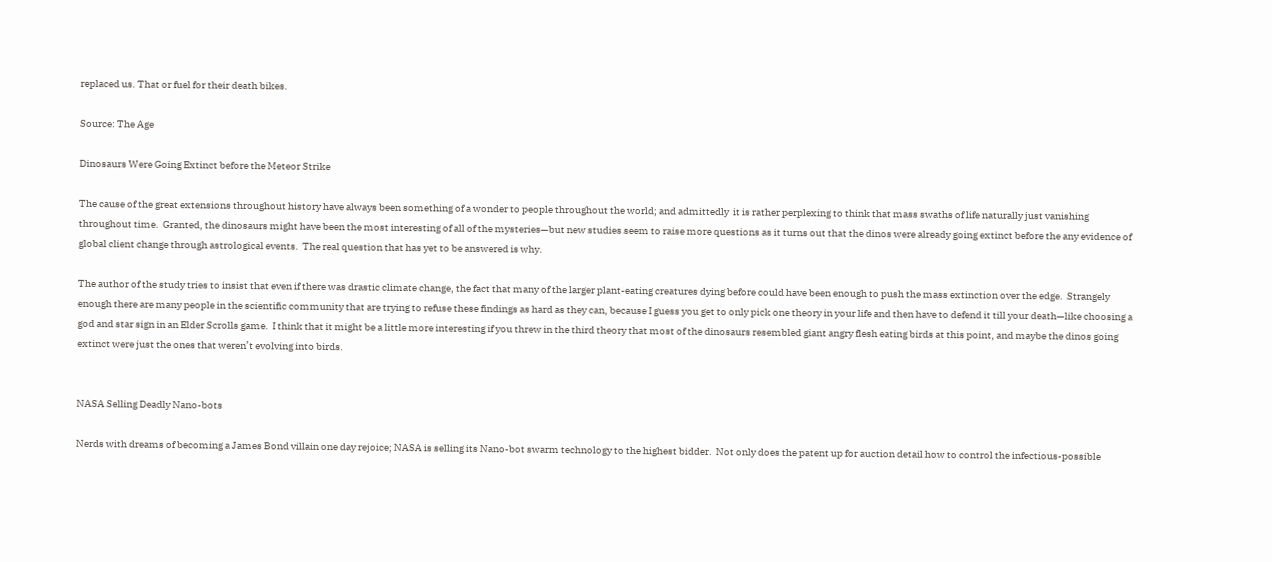replaced us. That or fuel for their death bikes.

Source: The Age

Dinosaurs Were Going Extinct before the Meteor Strike

The cause of the great extensions throughout history have always been something of a wonder to people throughout the world; and admittedly  it is rather perplexing to think that mass swaths of life naturally just vanishing throughout time.  Granted, the dinosaurs might have been the most interesting of all of the mysteries—but new studies seem to raise more questions as it turns out that the dinos were already going extinct before the any evidence of global client change through astrological events.  The real question that has yet to be answered is why.

The author of the study tries to insist that even if there was drastic climate change, the fact that many of the larger plant-eating creatures dying before could have been enough to push the mass extinction over the edge.  Strangely enough there are many people in the scientific community that are trying to refuse these findings as hard as they can, because I guess you get to only pick one theory in your life and then have to defend it till your death—like choosing a god and star sign in an Elder Scrolls game.  I think that it might be a little more interesting if you threw in the third theory that most of the dinosaurs resembled giant angry flesh eating birds at this point, and maybe the dinos going extinct were just the ones that weren’t evolving into birds.


NASA Selling Deadly Nano-bots

Nerds with dreams of becoming a James Bond villain one day rejoice; NASA is selling its Nano-bot swarm technology to the highest bidder.  Not only does the patent up for auction detail how to control the infectious-possible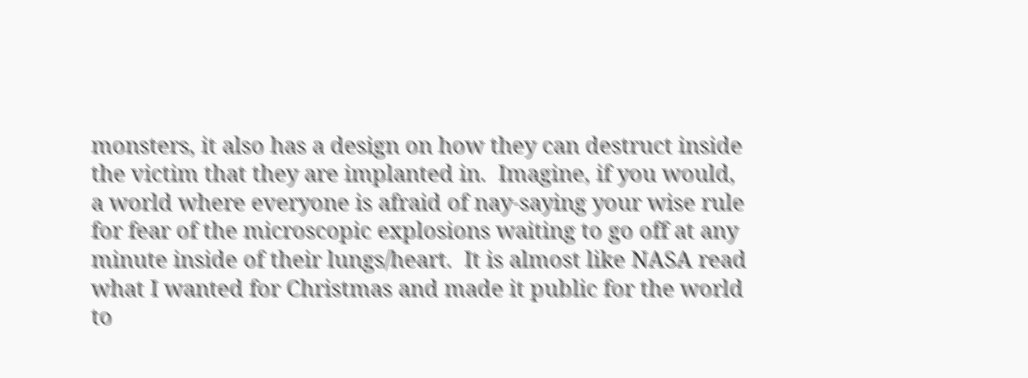monsters, it also has a design on how they can destruct inside the victim that they are implanted in.  Imagine, if you would, a world where everyone is afraid of nay-saying your wise rule for fear of the microscopic explosions waiting to go off at any minute inside of their lungs/heart.  It is almost like NASA read what I wanted for Christmas and made it public for the world to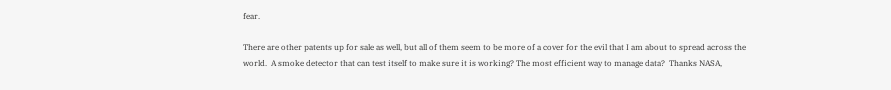fear.

There are other patents up for sale as well, but all of them seem to be more of a cover for the evil that I am about to spread across the world.  A smoke detector that can test itself to make sure it is working? The most efficient way to manage data?  Thanks NASA,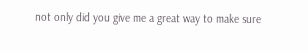not only did you give me a great way to make sure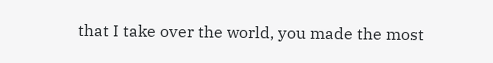that I take over the world, you made the most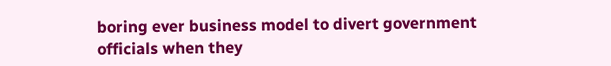boring ever business model to divert government officials when they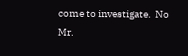come to investigate.  No Mr.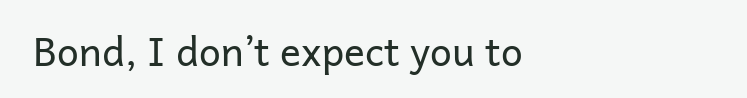Bond, I don’t expect you to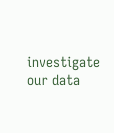investigate our data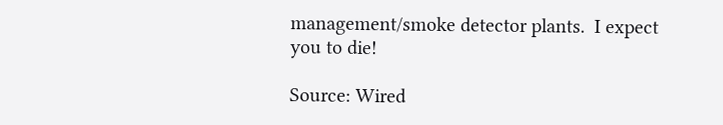management/smoke detector plants.  I expect you to die!

Source: Wired